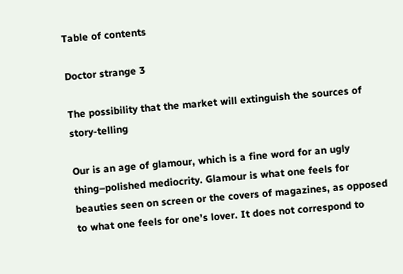Table of contents

Doctor strange 3

The possibility that the market will extinguish the sources of story-telling

Our is an age of glamour, which is a fine word for an ugly thing–polished mediocrity. Glamour is what one feels for beauties seen on screen or the covers of magazines, as opposed to what one feels for one’s lover. It does not correspond to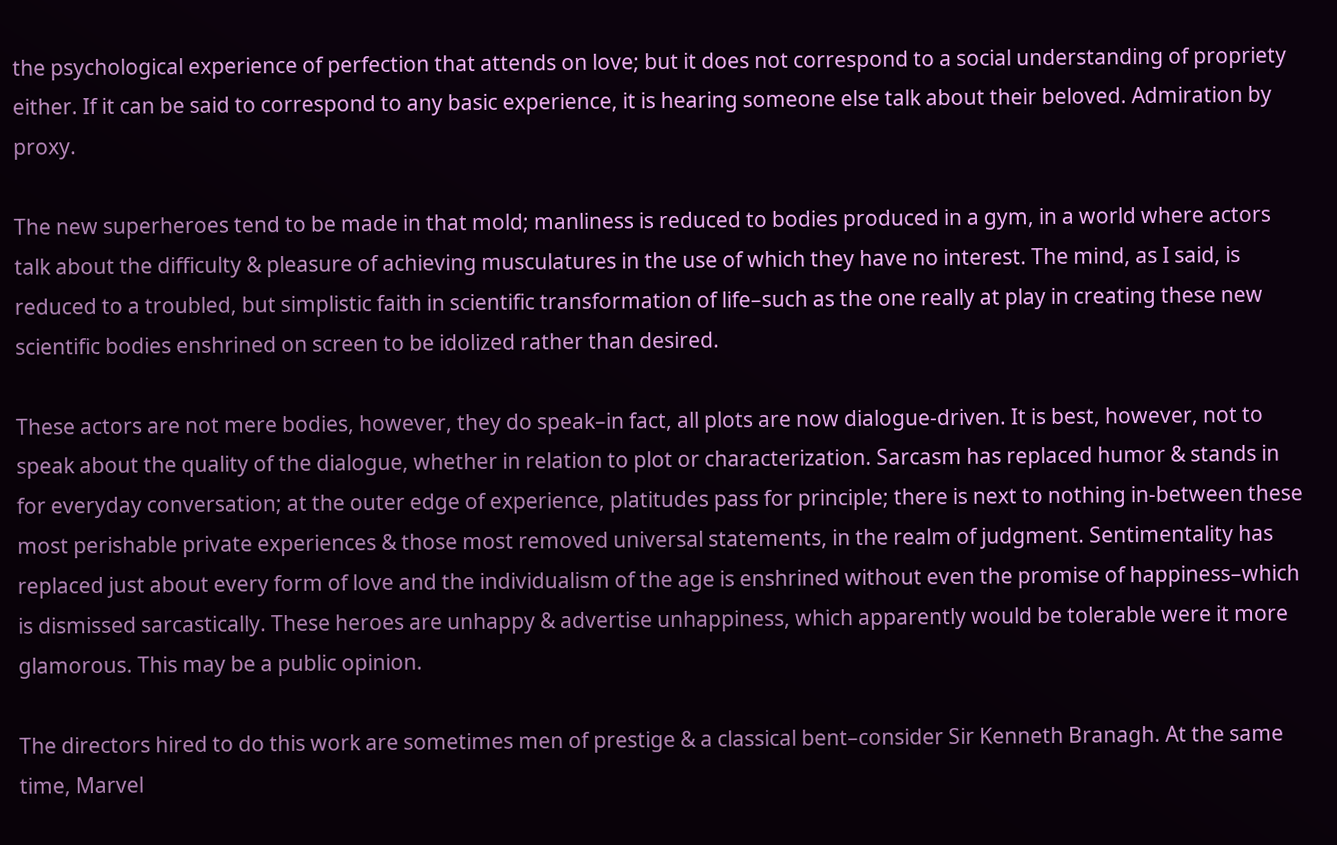the psychological experience of perfection that attends on love; but it does not correspond to a social understanding of propriety either. If it can be said to correspond to any basic experience, it is hearing someone else talk about their beloved. Admiration by proxy.

The new superheroes tend to be made in that mold; manliness is reduced to bodies produced in a gym, in a world where actors talk about the difficulty & pleasure of achieving musculatures in the use of which they have no interest. The mind, as I said, is reduced to a troubled, but simplistic faith in scientific transformation of life–such as the one really at play in creating these new scientific bodies enshrined on screen to be idolized rather than desired.

These actors are not mere bodies, however, they do speak–in fact, all plots are now dialogue-driven. It is best, however, not to speak about the quality of the dialogue, whether in relation to plot or characterization. Sarcasm has replaced humor & stands in for everyday conversation; at the outer edge of experience, platitudes pass for principle; there is next to nothing in-between these most perishable private experiences & those most removed universal statements, in the realm of judgment. Sentimentality has replaced just about every form of love and the individualism of the age is enshrined without even the promise of happiness–which is dismissed sarcastically. These heroes are unhappy & advertise unhappiness, which apparently would be tolerable were it more glamorous. This may be a public opinion.

The directors hired to do this work are sometimes men of prestige & a classical bent–consider Sir Kenneth Branagh. At the same time, Marvel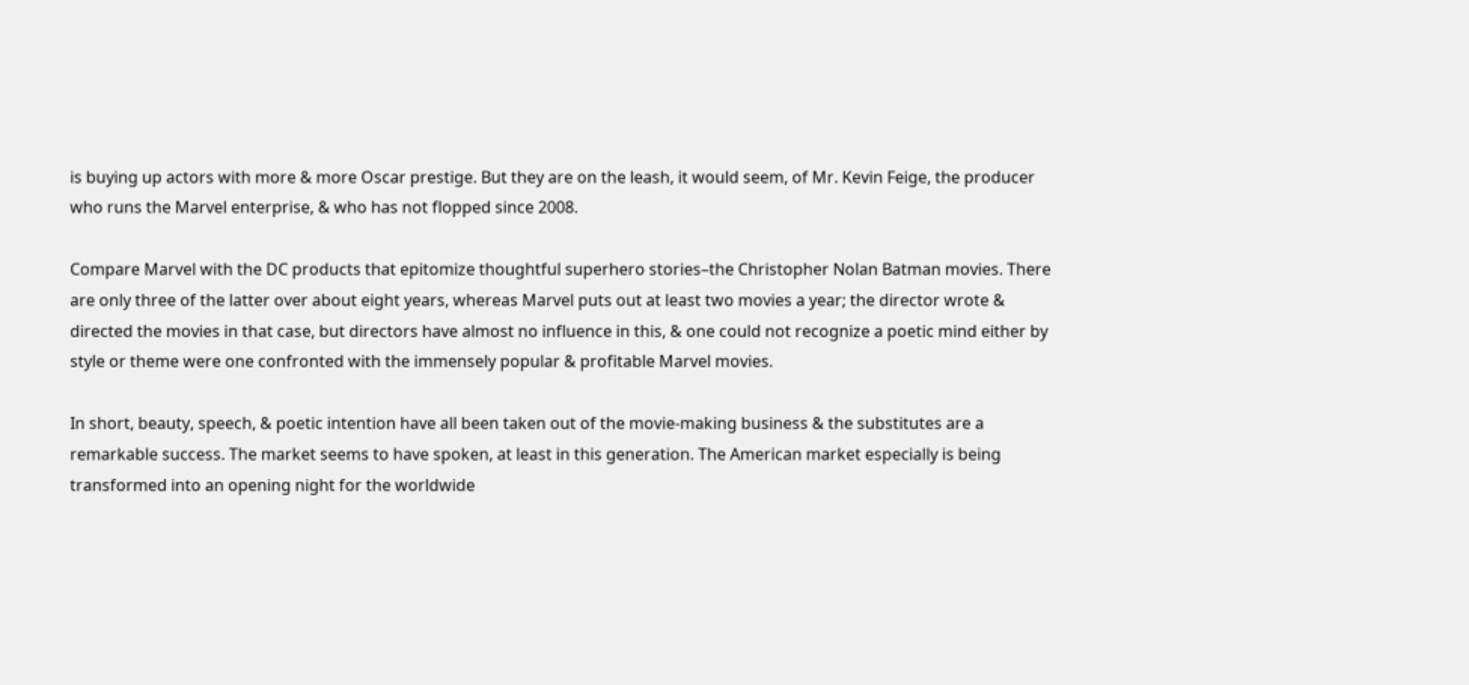is buying up actors with more & more Oscar prestige. But they are on the leash, it would seem, of Mr. Kevin Feige, the producer who runs the Marvel enterprise, & who has not flopped since 2008.

Compare Marvel with the DC products that epitomize thoughtful superhero stories–the Christopher Nolan Batman movies. There are only three of the latter over about eight years, whereas Marvel puts out at least two movies a year; the director wrote & directed the movies in that case, but directors have almost no influence in this, & one could not recognize a poetic mind either by style or theme were one confronted with the immensely popular & profitable Marvel movies.

In short, beauty, speech, & poetic intention have all been taken out of the movie-making business & the substitutes are a remarkable success. The market seems to have spoken, at least in this generation. The American market especially is being transformed into an opening night for the worldwide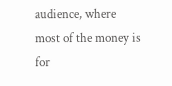audience, where most of the money is for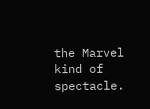the Marvel kind of spectacle.